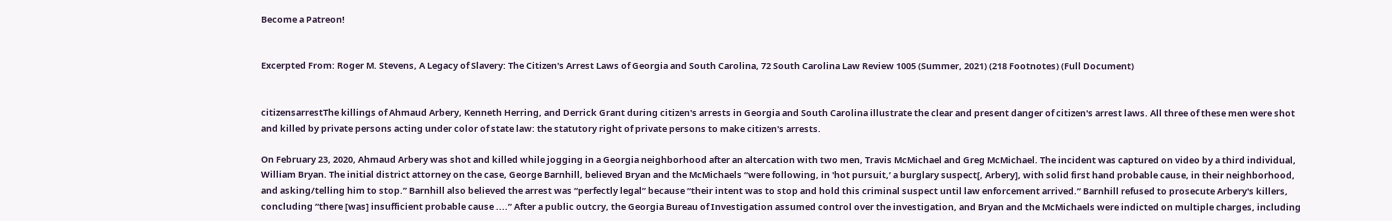Become a Patreon!


Excerpted From: Roger M. Stevens, A Legacy of Slavery: The Citizen's Arrest Laws of Georgia and South Carolina, 72 South Carolina Law Review 1005 (Summer, 2021) (218 Footnotes) (Full Document)


citizensarrestThe killings of Ahmaud Arbery, Kenneth Herring, and Derrick Grant during citizen's arrests in Georgia and South Carolina illustrate the clear and present danger of citizen's arrest laws. All three of these men were shot and killed by private persons acting under color of state law: the statutory right of private persons to make citizen's arrests.

On February 23, 2020, Ahmaud Arbery was shot and killed while jogging in a Georgia neighborhood after an altercation with two men, Travis McMichael and Greg McMichael. The incident was captured on video by a third individual, William Bryan. The initial district attorney on the case, George Barnhill, believed Bryan and the McMichaels “were following, in 'hot pursuit,’ a burglary suspect[, Arbery], with solid first hand probable cause, in their neighborhood, and asking/telling him to stop.” Barnhill also believed the arrest was “perfectly legal” because “their intent was to stop and hold this criminal suspect until law enforcement arrived.” Barnhill refused to prosecute Arbery's killers, concluding “there [was] insufficient probable cause ....” After a public outcry, the Georgia Bureau of Investigation assumed control over the investigation, and Bryan and the McMichaels were indicted on multiple charges, including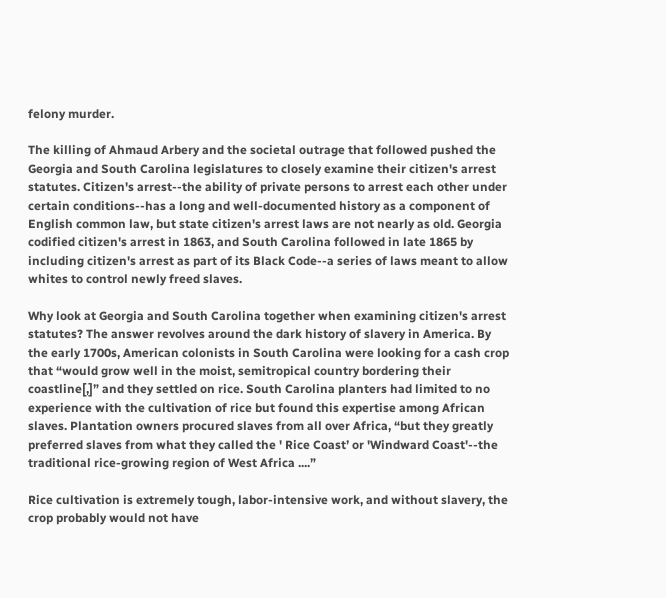felony murder.

The killing of Ahmaud Arbery and the societal outrage that followed pushed the Georgia and South Carolina legislatures to closely examine their citizen's arrest statutes. Citizen's arrest--the ability of private persons to arrest each other under certain conditions--has a long and well-documented history as a component of English common law, but state citizen's arrest laws are not nearly as old. Georgia codified citizen's arrest in 1863, and South Carolina followed in late 1865 by including citizen's arrest as part of its Black Code--a series of laws meant to allow whites to control newly freed slaves.

Why look at Georgia and South Carolina together when examining citizen's arrest statutes? The answer revolves around the dark history of slavery in America. By the early 1700s, American colonists in South Carolina were looking for a cash crop that “would grow well in the moist, semitropical country bordering their coastline[,]” and they settled on rice. South Carolina planters had limited to no experience with the cultivation of rice but found this expertise among African slaves. Plantation owners procured slaves from all over Africa, “but they greatly preferred slaves from what they called the ' Rice Coast’ or 'Windward Coast'--the traditional rice-growing region of West Africa ....”

Rice cultivation is extremely tough, labor-intensive work, and without slavery, the crop probably would not have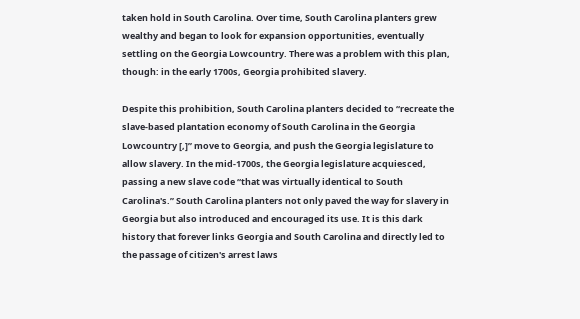taken hold in South Carolina. Over time, South Carolina planters grew wealthy and began to look for expansion opportunities, eventually settling on the Georgia Lowcountry. There was a problem with this plan, though: in the early 1700s, Georgia prohibited slavery.

Despite this prohibition, South Carolina planters decided to “recreate the slave-based plantation economy of South Carolina in the Georgia Lowcountry [,]” move to Georgia, and push the Georgia legislature to allow slavery. In the mid-1700s, the Georgia legislature acquiesced, passing a new slave code “that was virtually identical to South Carolina's.” South Carolina planters not only paved the way for slavery in Georgia but also introduced and encouraged its use. It is this dark history that forever links Georgia and South Carolina and directly led to the passage of citizen's arrest laws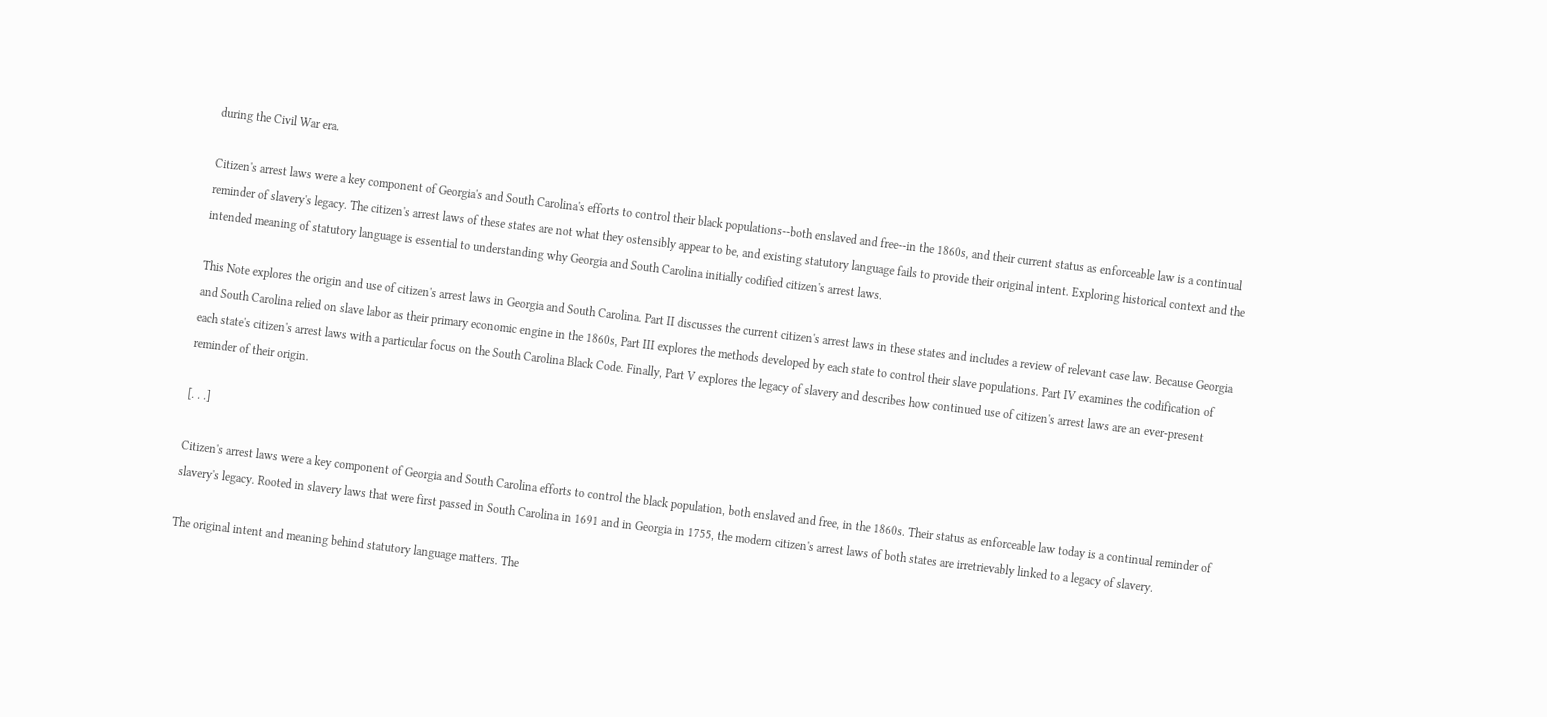during the Civil War era.

Citizen's arrest laws were a key component of Georgia's and South Carolina's efforts to control their black populations--both enslaved and free--in the 1860s, and their current status as enforceable law is a continual reminder of slavery's legacy. The citizen's arrest laws of these states are not what they ostensibly appear to be, and existing statutory language fails to provide their original intent. Exploring historical context and the intended meaning of statutory language is essential to understanding why Georgia and South Carolina initially codified citizen's arrest laws.

This Note explores the origin and use of citizen's arrest laws in Georgia and South Carolina. Part II discusses the current citizen's arrest laws in these states and includes a review of relevant case law. Because Georgia and South Carolina relied on slave labor as their primary economic engine in the 1860s, Part III explores the methods developed by each state to control their slave populations. Part IV examines the codification of each state's citizen's arrest laws with a particular focus on the South Carolina Black Code. Finally, Part V explores the legacy of slavery and describes how continued use of citizen's arrest laws are an ever-present reminder of their origin.

[. . .]

Citizen's arrest laws were a key component of Georgia and South Carolina efforts to control the black population, both enslaved and free, in the 1860s. Their status as enforceable law today is a continual reminder of slavery's legacy. Rooted in slavery laws that were first passed in South Carolina in 1691 and in Georgia in 1755, the modern citizen's arrest laws of both states are irretrievably linked to a legacy of slavery.

The original intent and meaning behind statutory language matters. The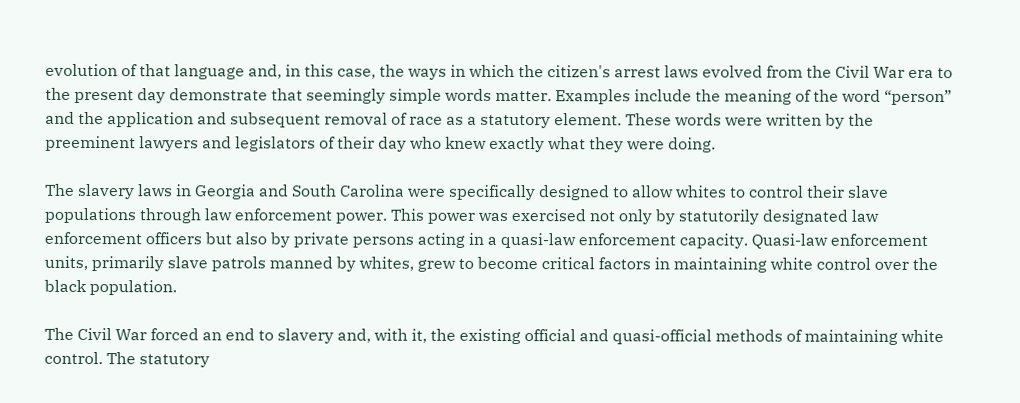evolution of that language and, in this case, the ways in which the citizen's arrest laws evolved from the Civil War era to the present day demonstrate that seemingly simple words matter. Examples include the meaning of the word “person” and the application and subsequent removal of race as a statutory element. These words were written by the preeminent lawyers and legislators of their day who knew exactly what they were doing.

The slavery laws in Georgia and South Carolina were specifically designed to allow whites to control their slave populations through law enforcement power. This power was exercised not only by statutorily designated law enforcement officers but also by private persons acting in a quasi-law enforcement capacity. Quasi-law enforcement units, primarily slave patrols manned by whites, grew to become critical factors in maintaining white control over the black population.

The Civil War forced an end to slavery and, with it, the existing official and quasi-official methods of maintaining white control. The statutory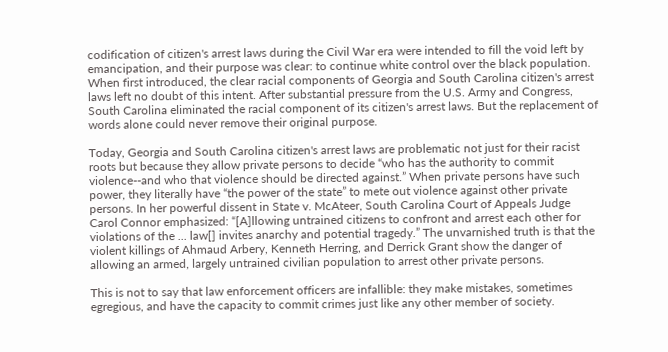codification of citizen's arrest laws during the Civil War era were intended to fill the void left by emancipation, and their purpose was clear: to continue white control over the black population. When first introduced, the clear racial components of Georgia and South Carolina citizen's arrest laws left no doubt of this intent. After substantial pressure from the U.S. Army and Congress, South Carolina eliminated the racial component of its citizen's arrest laws. But the replacement of words alone could never remove their original purpose.

Today, Georgia and South Carolina citizen's arrest laws are problematic not just for their racist roots but because they allow private persons to decide “who has the authority to commit violence--and who that violence should be directed against.” When private persons have such power, they literally have “the power of the state” to mete out violence against other private persons. In her powerful dissent in State v. McAteer, South Carolina Court of Appeals Judge Carol Connor emphasized: “[A]llowing untrained citizens to confront and arrest each other for violations of the ... law[] invites anarchy and potential tragedy.” The unvarnished truth is that the violent killings of Ahmaud Arbery, Kenneth Herring, and Derrick Grant show the danger of allowing an armed, largely untrained civilian population to arrest other private persons.

This is not to say that law enforcement officers are infallible: they make mistakes, sometimes egregious, and have the capacity to commit crimes just like any other member of society.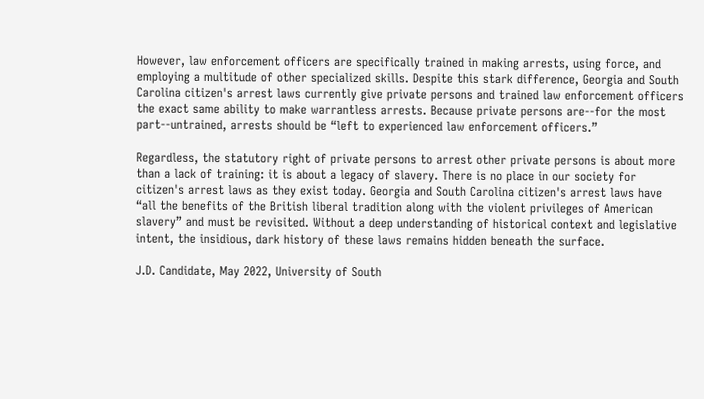However, law enforcement officers are specifically trained in making arrests, using force, and employing a multitude of other specialized skills. Despite this stark difference, Georgia and South Carolina citizen's arrest laws currently give private persons and trained law enforcement officers the exact same ability to make warrantless arrests. Because private persons are--for the most part--untrained, arrests should be “left to experienced law enforcement officers.”

Regardless, the statutory right of private persons to arrest other private persons is about more than a lack of training: it is about a legacy of slavery. There is no place in our society for citizen's arrest laws as they exist today. Georgia and South Carolina citizen's arrest laws have “all the benefits of the British liberal tradition along with the violent privileges of American slavery” and must be revisited. Without a deep understanding of historical context and legislative intent, the insidious, dark history of these laws remains hidden beneath the surface.

J.D. Candidate, May 2022, University of South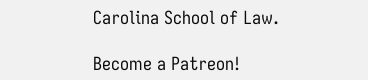Carolina School of Law.

Become a Patreon!